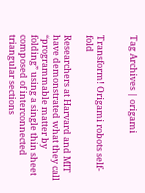Tag Archives | origami


Transform! Origami robots self-fold

Researchers at Harvard and MIT have demonstrated what they call “programmable matter by folding” using a single thin sheet composed of interconnected triangular sections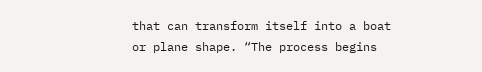that can transform itself into a boat or plane shape. “The process begins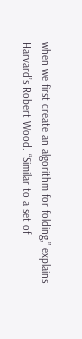when we first create an algorithm for folding,” explains Harvard’s Robert Wood. “Similar to a set of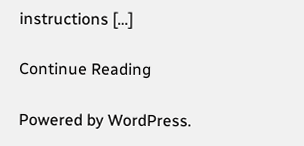instructions […]

Continue Reading

Powered by WordPress.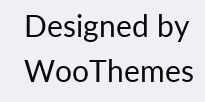Designed by WooThemes